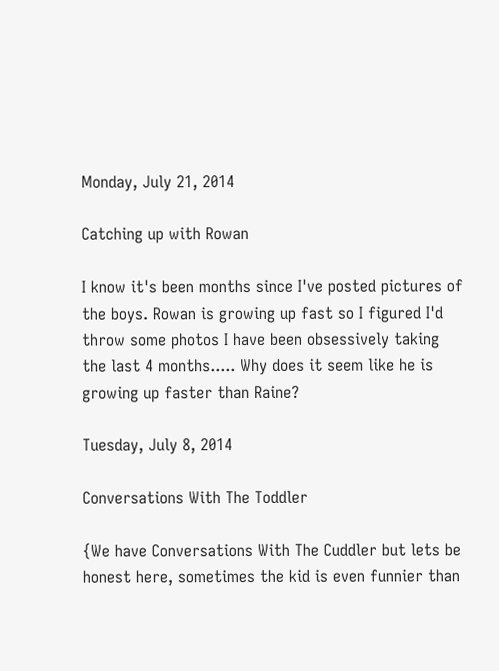Monday, July 21, 2014

Catching up with Rowan

I know it's been months since I've posted pictures of the boys. Rowan is growing up fast so I figured I'd throw some photos I have been obsessively taking the last 4 months..... Why does it seem like he is growing up faster than Raine?

Tuesday, July 8, 2014

Conversations With The Toddler

{We have Conversations With The Cuddler but lets be honest here, sometimes the kid is even funnier than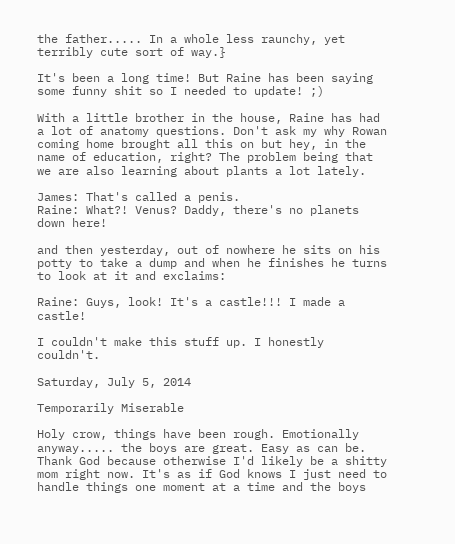the father..... In a whole less raunchy, yet terribly cute sort of way.}

It's been a long time! But Raine has been saying some funny shit so I needed to update! ;)

With a little brother in the house, Raine has had a lot of anatomy questions. Don't ask my why Rowan coming home brought all this on but hey, in the name of education, right? The problem being that we are also learning about plants a lot lately.

James: That's called a penis.
Raine: What?! Venus? Daddy, there's no planets down here!

and then yesterday, out of nowhere he sits on his potty to take a dump and when he finishes he turns to look at it and exclaims:

Raine: Guys, look! It's a castle!!! I made a castle!

I couldn't make this stuff up. I honestly couldn't.

Saturday, July 5, 2014

Temporarily Miserable

Holy crow, things have been rough. Emotionally anyway..... the boys are great. Easy as can be. Thank God because otherwise I'd likely be a shitty mom right now. It's as if God knows I just need to handle things one moment at a time and the boys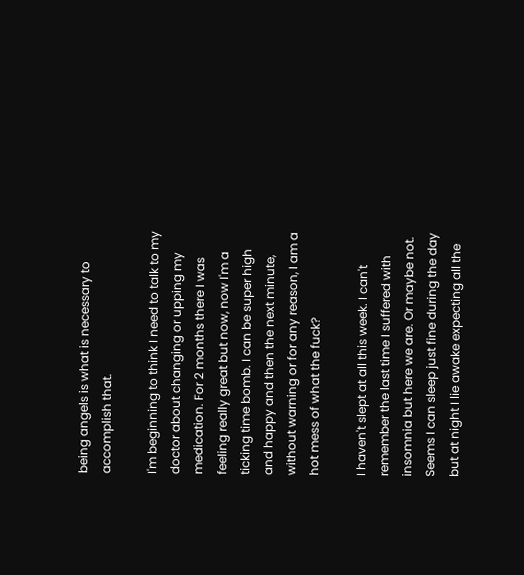being angels is what is necessary to accomplish that.

I'm beginning to think I need to talk to my doctor about changing or upping my medication. For 2 months there I was feeling really great but now, now I'm a ticking time bomb. I can be super high and happy and then the next minute, without warning or for any reason, I am a hot mess of what the fuck?

I haven't slept at all this week. I can't remember the last time I suffered with insomnia but here we are. Or maybe not. Seems I can sleep just fine during the day but at night I lie awake expecting all the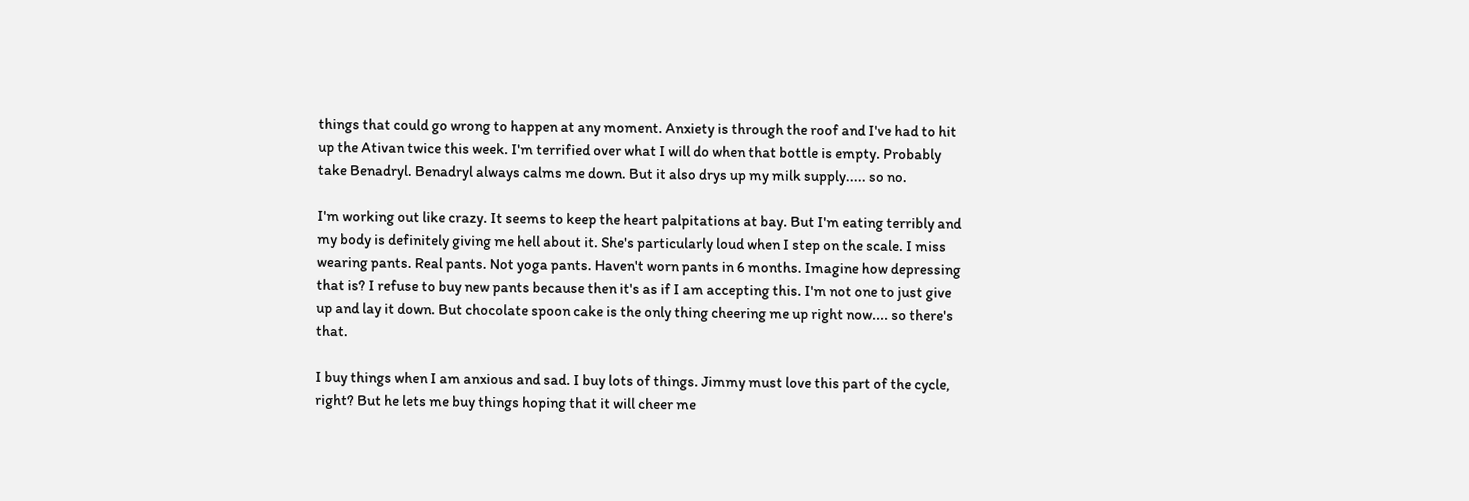things that could go wrong to happen at any moment. Anxiety is through the roof and I've had to hit up the Ativan twice this week. I'm terrified over what I will do when that bottle is empty. Probably take Benadryl. Benadryl always calms me down. But it also drys up my milk supply..... so no.

I'm working out like crazy. It seems to keep the heart palpitations at bay. But I'm eating terribly and my body is definitely giving me hell about it. She's particularly loud when I step on the scale. I miss wearing pants. Real pants. Not yoga pants. Haven't worn pants in 6 months. Imagine how depressing that is? I refuse to buy new pants because then it's as if I am accepting this. I'm not one to just give up and lay it down. But chocolate spoon cake is the only thing cheering me up right now.... so there's that.

I buy things when I am anxious and sad. I buy lots of things. Jimmy must love this part of the cycle, right? But he lets me buy things hoping that it will cheer me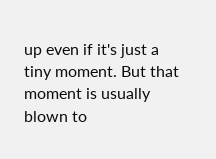up even if it's just a tiny moment. But that moment is usually blown to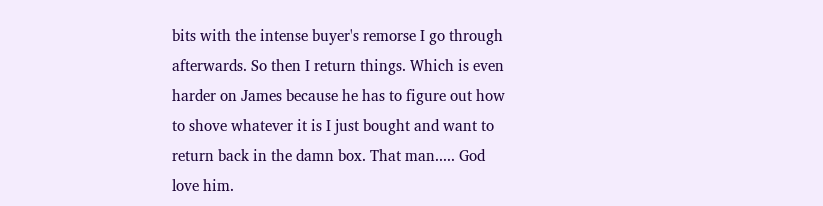bits with the intense buyer's remorse I go through afterwards. So then I return things. Which is even harder on James because he has to figure out how to shove whatever it is I just bought and want to return back in the damn box. That man..... God love him.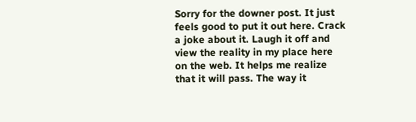Sorry for the downer post. It just feels good to put it out here. Crack a joke about it. Laugh it off and view the reality in my place here on the web. It helps me realize that it will pass. The way it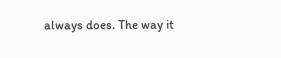always does. The way it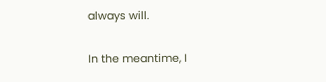always will.

In the meantime, I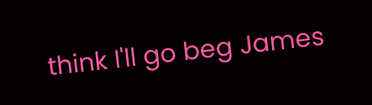think I'll go beg James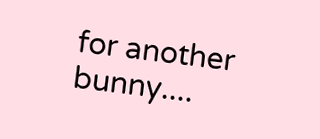for another bunny....